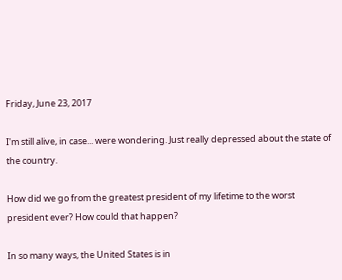Friday, June 23, 2017

I'm still alive, in case... were wondering. Just really depressed about the state of the country.

How did we go from the greatest president of my lifetime to the worst president ever? How could that happen?

In so many ways, the United States is in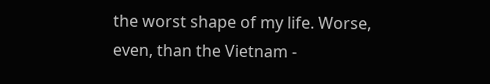the worst shape of my life. Worse, even, than the Vietnam -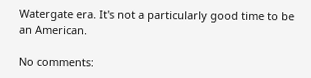Watergate era. It's not a particularly good time to be an American.

No comments: